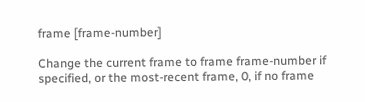frame [frame-number]

Change the current frame to frame frame-number if specified, or the most-recent frame, 0, if no frame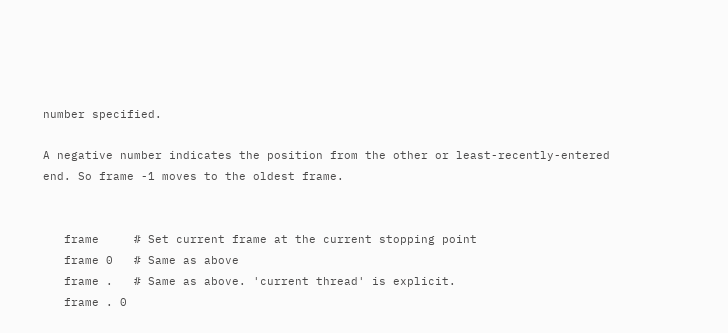number specified.

A negative number indicates the position from the other or least-recently-entered end. So frame -1 moves to the oldest frame.


   frame     # Set current frame at the current stopping point
   frame 0   # Same as above
   frame .   # Same as above. 'current thread' is explicit.
   frame . 0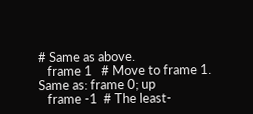# Same as above.
   frame 1   # Move to frame 1. Same as: frame 0; up
   frame -1  # The least-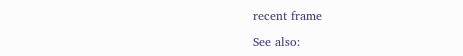recent frame

See also: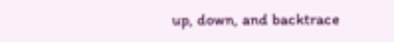up, down, and backtrace